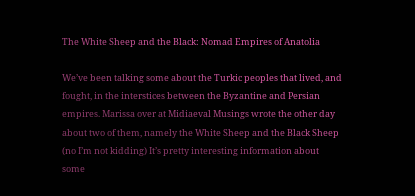The White Sheep and the Black: Nomad Empires of Anatolia

We’ve been talking some about the Turkic peoples that lived, and fought, in the interstices between the Byzantine and Persian empires. Marissa over at Midiaeval Musings wrote the other day about two of them, namely the White Sheep and the Black Sheep (no I’m not kidding) It’s pretty interesting information about some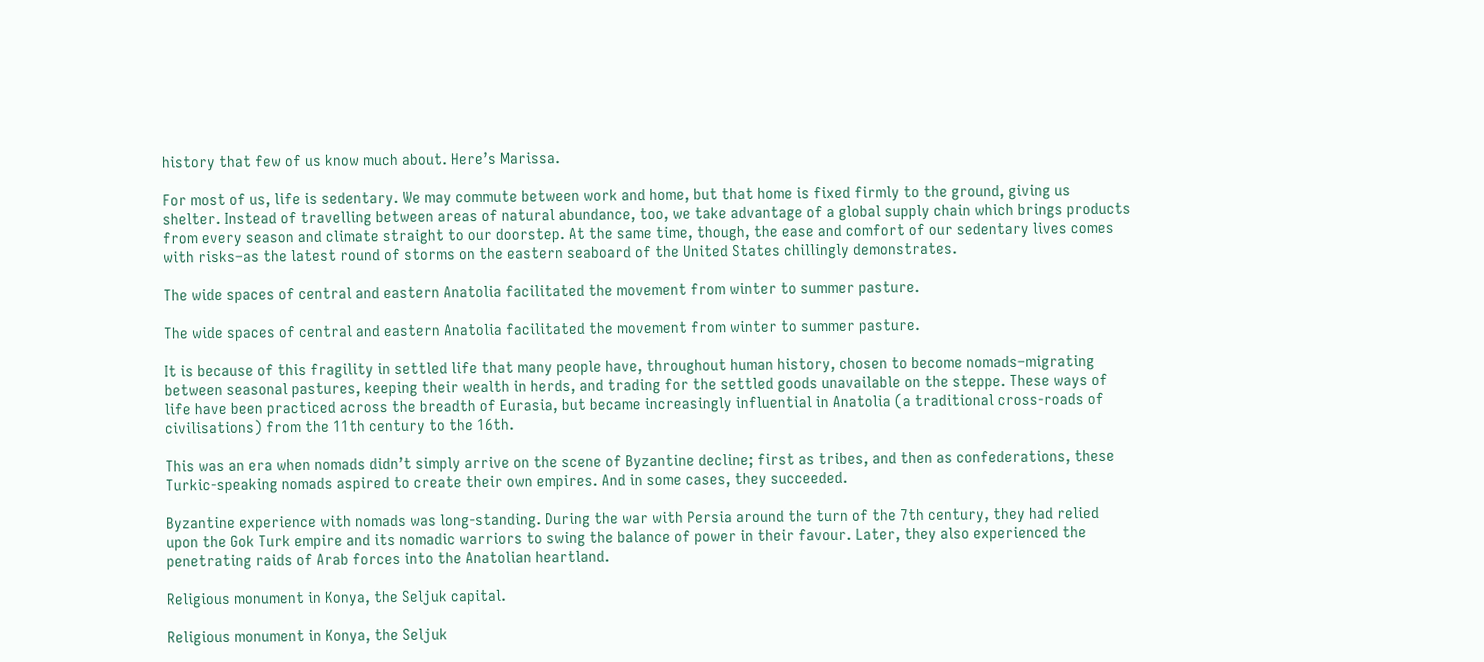history that few of us know much about. Here’s Marissa.

For most of us, life is sedentary. We may commute between work and home, but that home is fixed firmly to the ground, giving us shelter. Instead of travelling between areas of natural abundance, too, we take advantage of a global supply chain which brings products from every season and climate straight to our doorstep. At the same time, though, the ease and comfort of our sedentary lives comes with risks–as the latest round of storms on the eastern seaboard of the United States chillingly demonstrates.

The wide spaces of central and eastern Anatolia facilitated the movement from winter to summer pasture.

The wide spaces of central and eastern Anatolia facilitated the movement from winter to summer pasture.

It is because of this fragility in settled life that many people have, throughout human history, chosen to become nomads–migrating between seasonal pastures, keeping their wealth in herds, and trading for the settled goods unavailable on the steppe. These ways of life have been practiced across the breadth of Eurasia, but became increasingly influential in Anatolia (a traditional cross-roads of civilisations) from the 11th century to the 16th.

This was an era when nomads didn’t simply arrive on the scene of Byzantine decline; first as tribes, and then as confederations, these Turkic-speaking nomads aspired to create their own empires. And in some cases, they succeeded.

Byzantine experience with nomads was long-standing. During the war with Persia around the turn of the 7th century, they had relied upon the Gok Turk empire and its nomadic warriors to swing the balance of power in their favour. Later, they also experienced the penetrating raids of Arab forces into the Anatolian heartland.

Religious monument in Konya, the Seljuk capital.

Religious monument in Konya, the Seljuk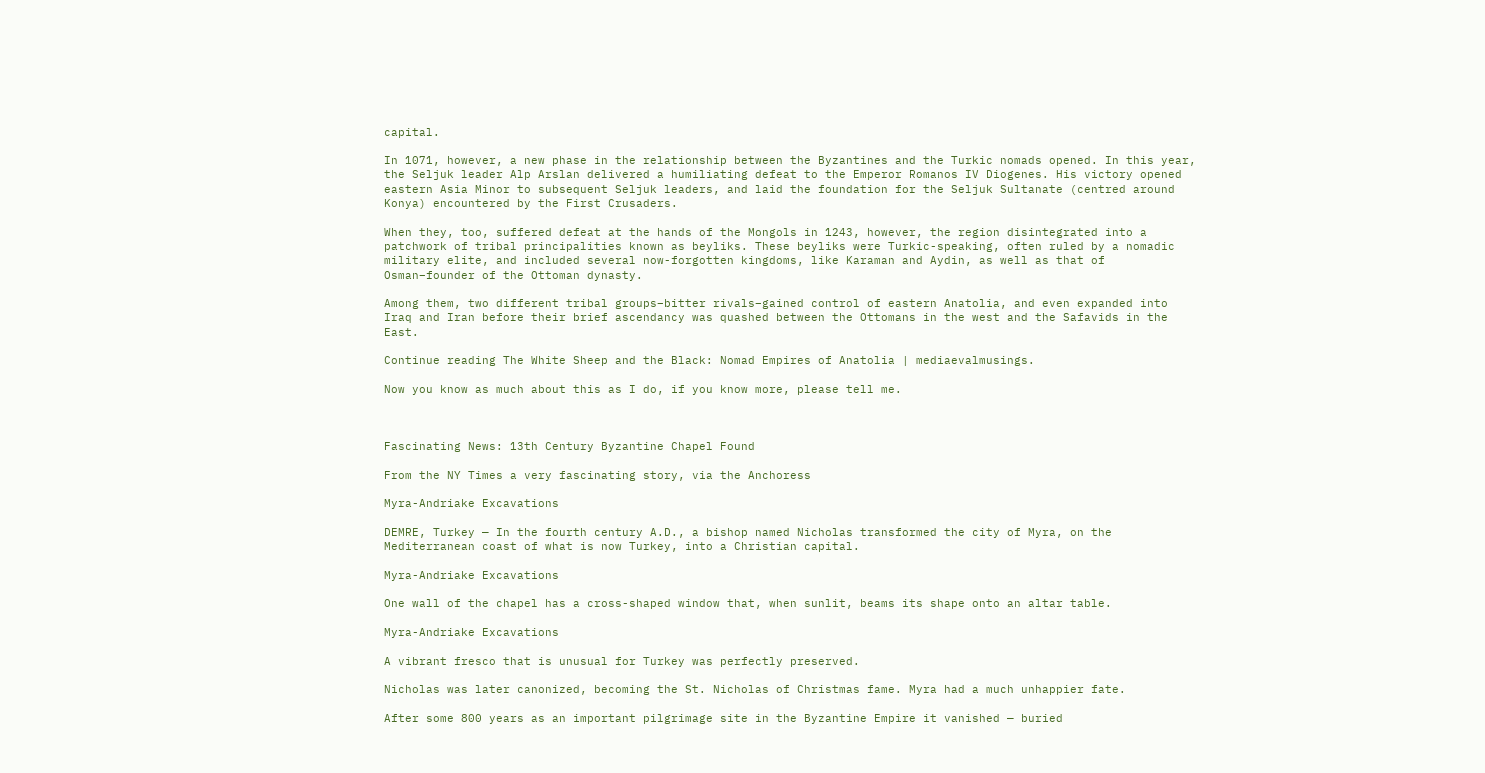capital.

In 1071, however, a new phase in the relationship between the Byzantines and the Turkic nomads opened. In this year, the Seljuk leader Alp Arslan delivered a humiliating defeat to the Emperor Romanos IV Diogenes. His victory opened eastern Asia Minor to subsequent Seljuk leaders, and laid the foundation for the Seljuk Sultanate (centred around Konya) encountered by the First Crusaders.

When they, too, suffered defeat at the hands of the Mongols in 1243, however, the region disintegrated into a patchwork of tribal principalities known as beyliks. These beyliks were Turkic-speaking, often ruled by a nomadic military elite, and included several now-forgotten kingdoms, like Karaman and Aydin, as well as that of Osman–founder of the Ottoman dynasty.

Among them, two different tribal groups–bitter rivals–gained control of eastern Anatolia, and even expanded into Iraq and Iran before their brief ascendancy was quashed between the Ottomans in the west and the Safavids in the East.

Continue reading The White Sheep and the Black: Nomad Empires of Anatolia | mediaevalmusings.

Now you know as much about this as I do, if you know more, please tell me.



Fascinating News: 13th Century Byzantine Chapel Found

From the NY Times a very fascinating story, via the Anchoress

Myra-Andriake Excavations

DEMRE, Turkey — In the fourth century A.D., a bishop named Nicholas transformed the city of Myra, on the Mediterranean coast of what is now Turkey, into a Christian capital.

Myra-Andriake Excavations

One wall of the chapel has a cross-shaped window that, when sunlit, beams its shape onto an altar table.

Myra-Andriake Excavations

A vibrant fresco that is unusual for Turkey was perfectly preserved.

Nicholas was later canonized, becoming the St. Nicholas of Christmas fame. Myra had a much unhappier fate.

After some 800 years as an important pilgrimage site in the Byzantine Empire it vanished — buried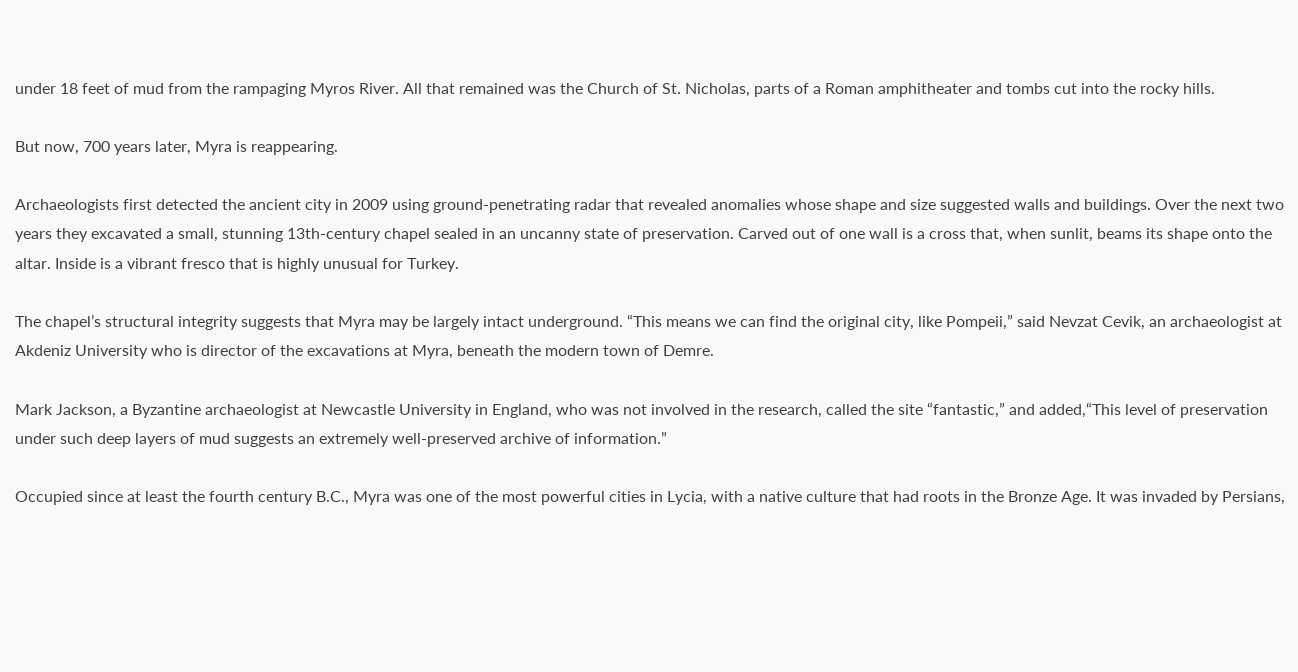under 18 feet of mud from the rampaging Myros River. All that remained was the Church of St. Nicholas, parts of a Roman amphitheater and tombs cut into the rocky hills.

But now, 700 years later, Myra is reappearing.

Archaeologists first detected the ancient city in 2009 using ground-penetrating radar that revealed anomalies whose shape and size suggested walls and buildings. Over the next two years they excavated a small, stunning 13th-century chapel sealed in an uncanny state of preservation. Carved out of one wall is a cross that, when sunlit, beams its shape onto the altar. Inside is a vibrant fresco that is highly unusual for Turkey.

The chapel’s structural integrity suggests that Myra may be largely intact underground. “This means we can find the original city, like Pompeii,” said Nevzat Cevik, an archaeologist at Akdeniz University who is director of the excavations at Myra, beneath the modern town of Demre.

Mark Jackson, a Byzantine archaeologist at Newcastle University in England, who was not involved in the research, called the site “fantastic,” and added,“This level of preservation under such deep layers of mud suggests an extremely well-preserved archive of information.”

Occupied since at least the fourth century B.C., Myra was one of the most powerful cities in Lycia, with a native culture that had roots in the Bronze Age. It was invaded by Persians,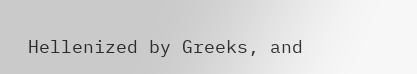Hellenized by Greeks, and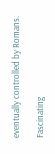eventually controlled by Romans.

Fascinating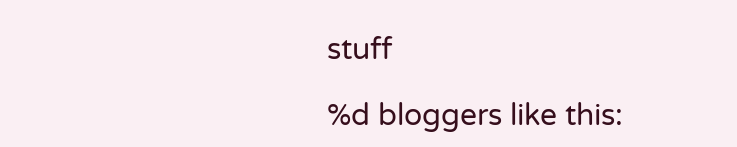stuff

%d bloggers like this: